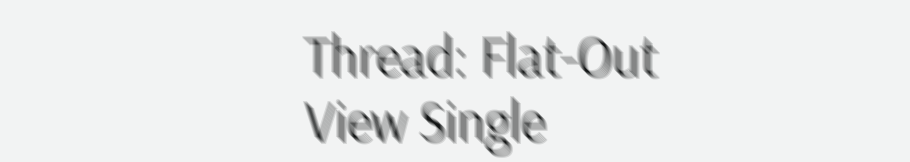Thread: Flat-Out
View Single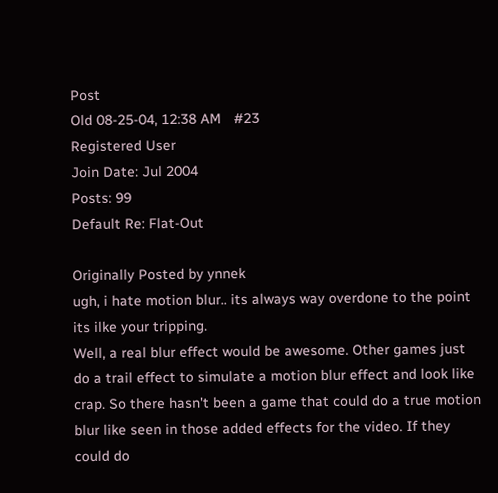Post
Old 08-25-04, 12:38 AM   #23
Registered User
Join Date: Jul 2004
Posts: 99
Default Re: Flat-Out

Originally Posted by ynnek
ugh, i hate motion blur.. its always way overdone to the point its ilke your tripping.
Well, a real blur effect would be awesome. Other games just do a trail effect to simulate a motion blur effect and look like crap. So there hasn't been a game that could do a true motion blur like seen in those added effects for the video. If they could do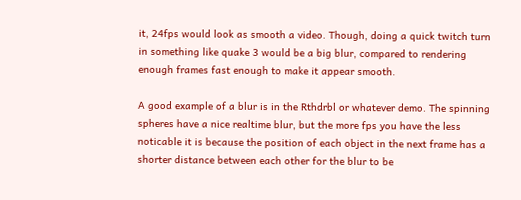it, 24fps would look as smooth a video. Though, doing a quick twitch turn in something like quake 3 would be a big blur, compared to rendering enough frames fast enough to make it appear smooth.

A good example of a blur is in the Rthdrbl or whatever demo. The spinning spheres have a nice realtime blur, but the more fps you have the less noticable it is because the position of each object in the next frame has a shorter distance between each other for the blur to be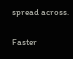spread across.

Faster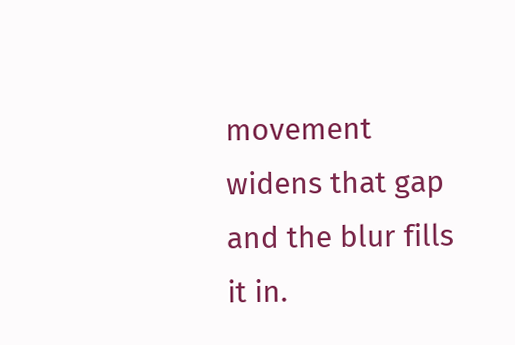movement widens that gap and the blur fills it in.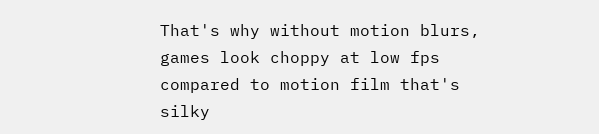That's why without motion blurs, games look choppy at low fps compared to motion film that's silky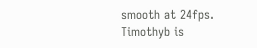smooth at 24fps.
Timothyb is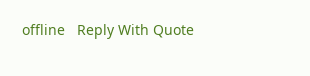offline   Reply With Quote